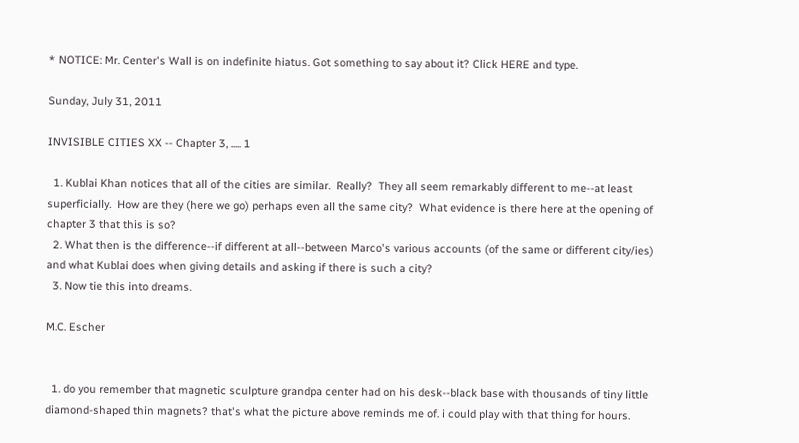* NOTICE: Mr. Center's Wall is on indefinite hiatus. Got something to say about it? Click HERE and type.

Sunday, July 31, 2011

INVISIBLE CITIES XX -- Chapter 3, ..... 1

  1. Kublai Khan notices that all of the cities are similar.  Really?  They all seem remarkably different to me--at least superficially.  How are they (here we go) perhaps even all the same city?  What evidence is there here at the opening of chapter 3 that this is so?
  2. What then is the difference--if different at all--between Marco's various accounts (of the same or different city/ies) and what Kublai does when giving details and asking if there is such a city?
  3. Now tie this into dreams.

M.C. Escher


  1. do you remember that magnetic sculpture grandpa center had on his desk--black base with thousands of tiny little diamond-shaped thin magnets? that's what the picture above reminds me of. i could play with that thing for hours.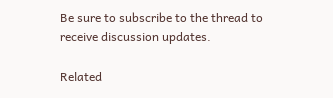Be sure to subscribe to the thread to receive discussion updates.

Related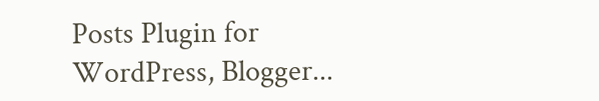Posts Plugin for WordPress, Blogger...